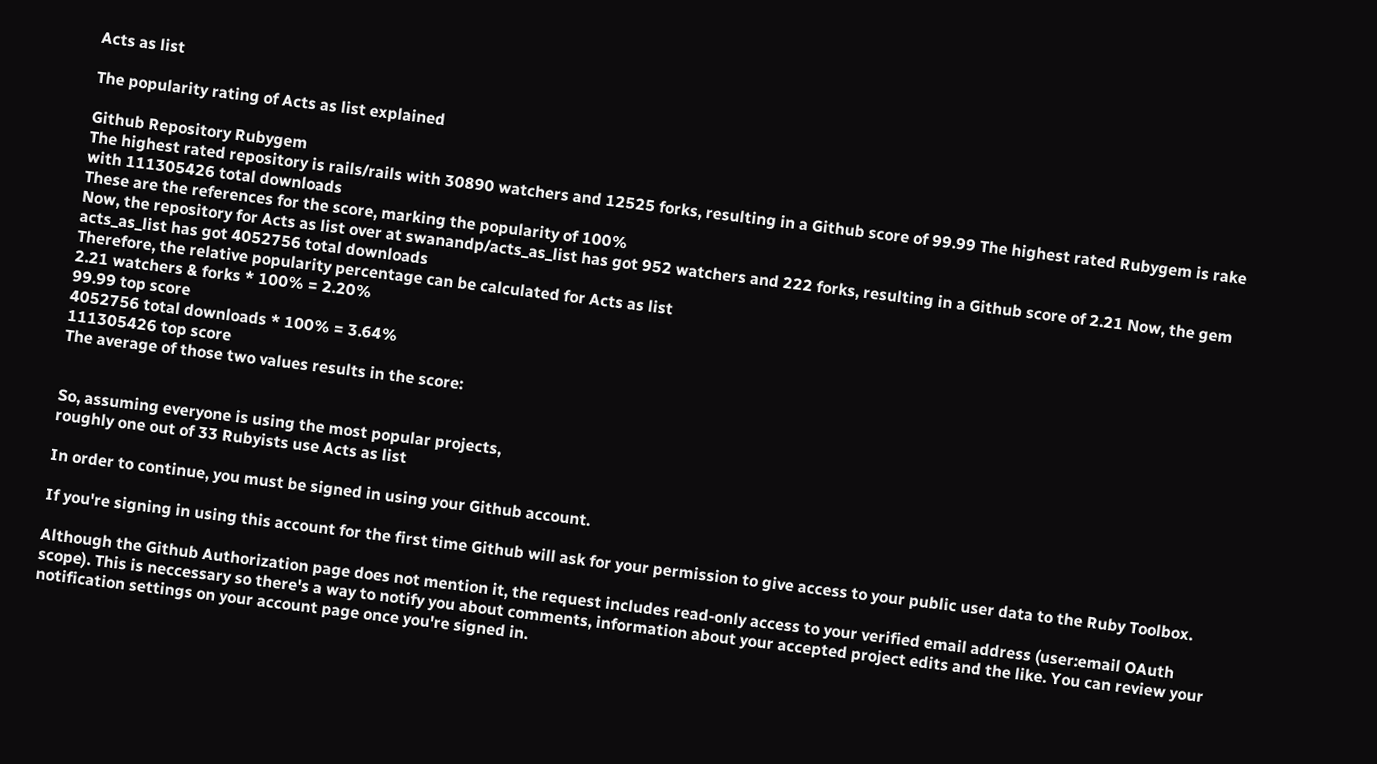Acts as list

The popularity rating of Acts as list explained

Github Repository Rubygem
The highest rated repository is rails/rails with 30890 watchers and 12525 forks, resulting in a Github score of 99.99 The highest rated Rubygem is rake with 111305426 total downloads
These are the references for the score, marking the popularity of 100%
Now, the repository for Acts as list over at swanandp/acts_as_list has got 952 watchers and 222 forks, resulting in a Github score of 2.21 Now, the gem acts_as_list has got 4052756 total downloads
Therefore, the relative popularity percentage can be calculated for Acts as list
2.21 watchers & forks * 100% = 2.20%
99.99 top score
4052756 total downloads * 100% = 3.64%
111305426 top score
The average of those two values results in the score:


So, assuming everyone is using the most popular projects,
roughly one out of 33 Rubyists use Acts as list

In order to continue, you must be signed in using your Github account.

If you're signing in using this account for the first time Github will ask for your permission to give access to your public user data to the Ruby Toolbox.

Although the Github Authorization page does not mention it, the request includes read-only access to your verified email address (user:email OAuth scope). This is neccessary so there's a way to notify you about comments, information about your accepted project edits and the like. You can review your notification settings on your account page once you're signed in.